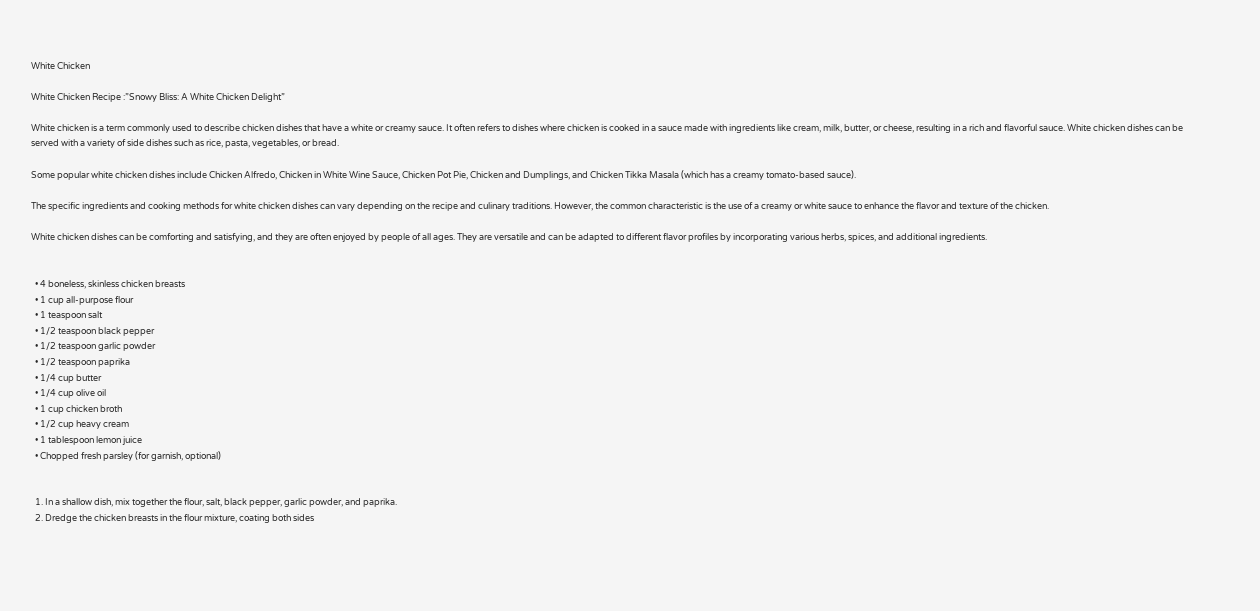White Chicken

White Chicken Recipe :”Snowy Bliss: A White Chicken Delight”

White chicken is a term commonly used to describe chicken dishes that have a white or creamy sauce. It often refers to dishes where chicken is cooked in a sauce made with ingredients like cream, milk, butter, or cheese, resulting in a rich and flavorful sauce. White chicken dishes can be served with a variety of side dishes such as rice, pasta, vegetables, or bread.

Some popular white chicken dishes include Chicken Alfredo, Chicken in White Wine Sauce, Chicken Pot Pie, Chicken and Dumplings, and Chicken Tikka Masala (which has a creamy tomato-based sauce).

The specific ingredients and cooking methods for white chicken dishes can vary depending on the recipe and culinary traditions. However, the common characteristic is the use of a creamy or white sauce to enhance the flavor and texture of the chicken.

White chicken dishes can be comforting and satisfying, and they are often enjoyed by people of all ages. They are versatile and can be adapted to different flavor profiles by incorporating various herbs, spices, and additional ingredients.


  • 4 boneless, skinless chicken breasts
  • 1 cup all-purpose flour
  • 1 teaspoon salt
  • 1/2 teaspoon black pepper
  • 1/2 teaspoon garlic powder
  • 1/2 teaspoon paprika
  • 1/4 cup butter
  • 1/4 cup olive oil
  • 1 cup chicken broth
  • 1/2 cup heavy cream
  • 1 tablespoon lemon juice
  • Chopped fresh parsley (for garnish, optional)


  1. In a shallow dish, mix together the flour, salt, black pepper, garlic powder, and paprika.
  2. Dredge the chicken breasts in the flour mixture, coating both sides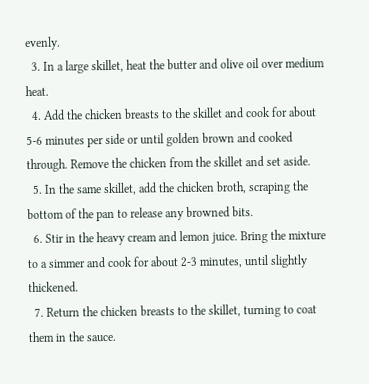evenly.
  3. In a large skillet, heat the butter and olive oil over medium heat.
  4. Add the chicken breasts to the skillet and cook for about 5-6 minutes per side or until golden brown and cooked through. Remove the chicken from the skillet and set aside.
  5. In the same skillet, add the chicken broth, scraping the bottom of the pan to release any browned bits.
  6. Stir in the heavy cream and lemon juice. Bring the mixture to a simmer and cook for about 2-3 minutes, until slightly thickened.
  7. Return the chicken breasts to the skillet, turning to coat them in the sauce.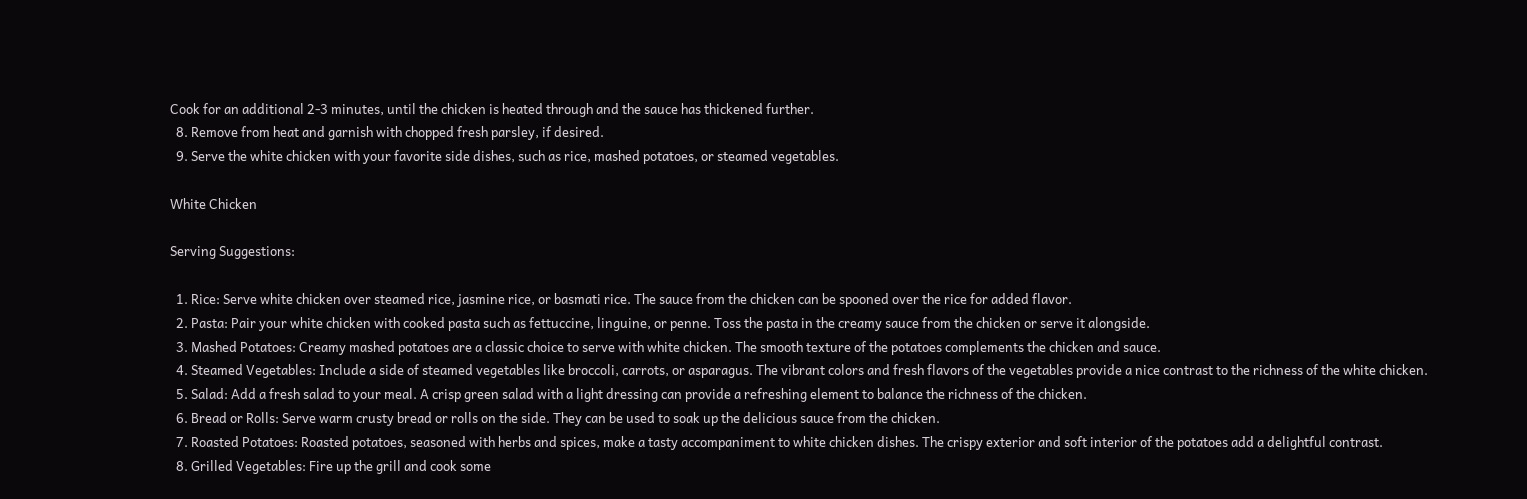Cook for an additional 2-3 minutes, until the chicken is heated through and the sauce has thickened further.
  8. Remove from heat and garnish with chopped fresh parsley, if desired.
  9. Serve the white chicken with your favorite side dishes, such as rice, mashed potatoes, or steamed vegetables.

White Chicken

Serving Suggestions:

  1. Rice: Serve white chicken over steamed rice, jasmine rice, or basmati rice. The sauce from the chicken can be spooned over the rice for added flavor.
  2. Pasta: Pair your white chicken with cooked pasta such as fettuccine, linguine, or penne. Toss the pasta in the creamy sauce from the chicken or serve it alongside.
  3. Mashed Potatoes: Creamy mashed potatoes are a classic choice to serve with white chicken. The smooth texture of the potatoes complements the chicken and sauce.
  4. Steamed Vegetables: Include a side of steamed vegetables like broccoli, carrots, or asparagus. The vibrant colors and fresh flavors of the vegetables provide a nice contrast to the richness of the white chicken.
  5. Salad: Add a fresh salad to your meal. A crisp green salad with a light dressing can provide a refreshing element to balance the richness of the chicken.
  6. Bread or Rolls: Serve warm crusty bread or rolls on the side. They can be used to soak up the delicious sauce from the chicken.
  7. Roasted Potatoes: Roasted potatoes, seasoned with herbs and spices, make a tasty accompaniment to white chicken dishes. The crispy exterior and soft interior of the potatoes add a delightful contrast.
  8. Grilled Vegetables: Fire up the grill and cook some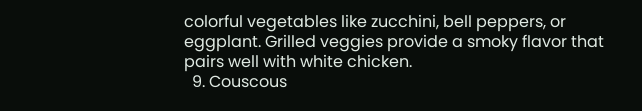colorful vegetables like zucchini, bell peppers, or eggplant. Grilled veggies provide a smoky flavor that pairs well with white chicken.
  9. Couscous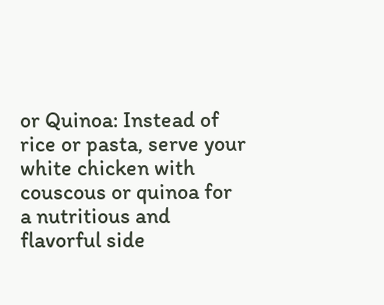or Quinoa: Instead of rice or pasta, serve your white chicken with couscous or quinoa for a nutritious and flavorful side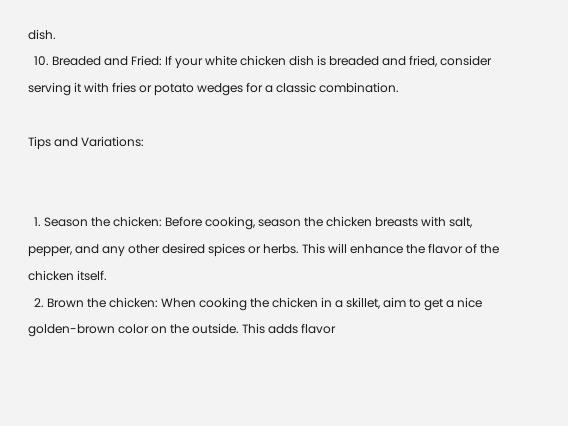dish.
  10. Breaded and Fried: If your white chicken dish is breaded and fried, consider serving it with fries or potato wedges for a classic combination.

Tips and Variations:


  1. Season the chicken: Before cooking, season the chicken breasts with salt, pepper, and any other desired spices or herbs. This will enhance the flavor of the chicken itself.
  2. Brown the chicken: When cooking the chicken in a skillet, aim to get a nice golden-brown color on the outside. This adds flavor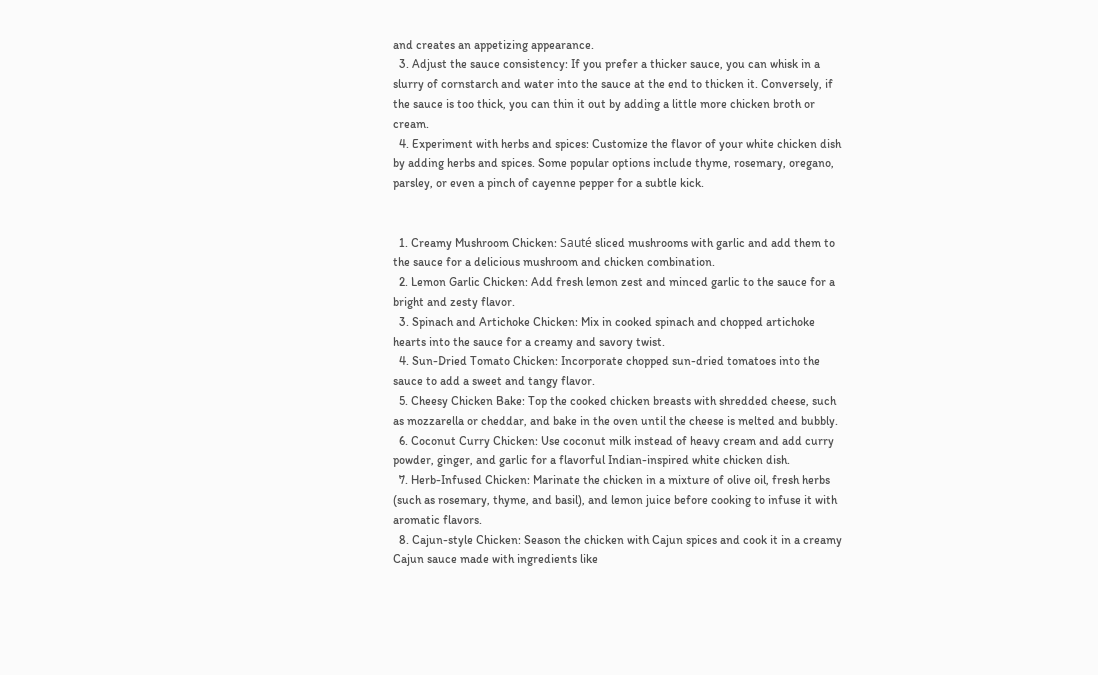and creates an appetizing appearance.
  3. Adjust the sauce consistency: If you prefer a thicker sauce, you can whisk in a slurry of cornstarch and water into the sauce at the end to thicken it. Conversely, if the sauce is too thick, you can thin it out by adding a little more chicken broth or cream.
  4. Experiment with herbs and spices: Customize the flavor of your white chicken dish by adding herbs and spices. Some popular options include thyme, rosemary, oregano, parsley, or even a pinch of cayenne pepper for a subtle kick.


  1. Creamy Mushroom Chicken: Sauté sliced mushrooms with garlic and add them to the sauce for a delicious mushroom and chicken combination.
  2. Lemon Garlic Chicken: Add fresh lemon zest and minced garlic to the sauce for a bright and zesty flavor.
  3. Spinach and Artichoke Chicken: Mix in cooked spinach and chopped artichoke hearts into the sauce for a creamy and savory twist.
  4. Sun-Dried Tomato Chicken: Incorporate chopped sun-dried tomatoes into the sauce to add a sweet and tangy flavor.
  5. Cheesy Chicken Bake: Top the cooked chicken breasts with shredded cheese, such as mozzarella or cheddar, and bake in the oven until the cheese is melted and bubbly.
  6. Coconut Curry Chicken: Use coconut milk instead of heavy cream and add curry powder, ginger, and garlic for a flavorful Indian-inspired white chicken dish.
  7. Herb-Infused Chicken: Marinate the chicken in a mixture of olive oil, fresh herbs (such as rosemary, thyme, and basil), and lemon juice before cooking to infuse it with aromatic flavors.
  8. Cajun-style Chicken: Season the chicken with Cajun spices and cook it in a creamy Cajun sauce made with ingredients like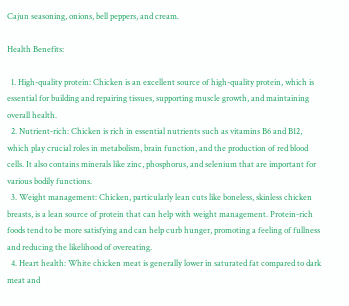Cajun seasoning, onions, bell peppers, and cream.

Health Benefits:

  1. High-quality protein: Chicken is an excellent source of high-quality protein, which is essential for building and repairing tissues, supporting muscle growth, and maintaining overall health.
  2. Nutrient-rich: Chicken is rich in essential nutrients such as vitamins B6 and B12, which play crucial roles in metabolism, brain function, and the production of red blood cells. It also contains minerals like zinc, phosphorus, and selenium that are important for various bodily functions.
  3. Weight management: Chicken, particularly lean cuts like boneless, skinless chicken breasts, is a lean source of protein that can help with weight management. Protein-rich foods tend to be more satisfying and can help curb hunger, promoting a feeling of fullness and reducing the likelihood of overeating.
  4. Heart health: White chicken meat is generally lower in saturated fat compared to dark meat and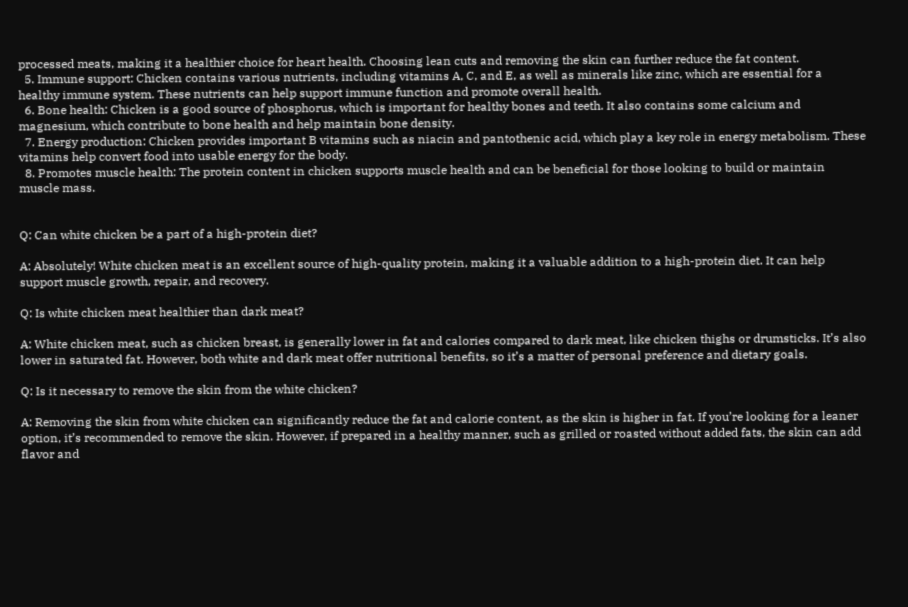processed meats, making it a healthier choice for heart health. Choosing lean cuts and removing the skin can further reduce the fat content.
  5. Immune support: Chicken contains various nutrients, including vitamins A, C, and E, as well as minerals like zinc, which are essential for a healthy immune system. These nutrients can help support immune function and promote overall health.
  6. Bone health: Chicken is a good source of phosphorus, which is important for healthy bones and teeth. It also contains some calcium and magnesium, which contribute to bone health and help maintain bone density.
  7. Energy production: Chicken provides important B vitamins such as niacin and pantothenic acid, which play a key role in energy metabolism. These vitamins help convert food into usable energy for the body.
  8. Promotes muscle health: The protein content in chicken supports muscle health and can be beneficial for those looking to build or maintain muscle mass.


Q: Can white chicken be a part of a high-protein diet?

A: Absolutely! White chicken meat is an excellent source of high-quality protein, making it a valuable addition to a high-protein diet. It can help support muscle growth, repair, and recovery.

Q: Is white chicken meat healthier than dark meat?

A: White chicken meat, such as chicken breast, is generally lower in fat and calories compared to dark meat, like chicken thighs or drumsticks. It’s also lower in saturated fat. However, both white and dark meat offer nutritional benefits, so it’s a matter of personal preference and dietary goals.

Q: Is it necessary to remove the skin from the white chicken?

A: Removing the skin from white chicken can significantly reduce the fat and calorie content, as the skin is higher in fat. If you’re looking for a leaner option, it’s recommended to remove the skin. However, if prepared in a healthy manner, such as grilled or roasted without added fats, the skin can add flavor and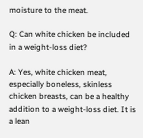moisture to the meat.

Q: Can white chicken be included in a weight-loss diet?

A: Yes, white chicken meat, especially boneless, skinless chicken breasts, can be a healthy addition to a weight-loss diet. It is a lean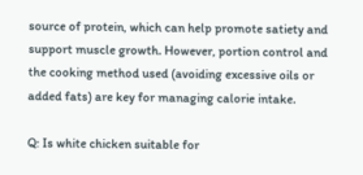source of protein, which can help promote satiety and support muscle growth. However, portion control and the cooking method used (avoiding excessive oils or added fats) are key for managing calorie intake.

Q: Is white chicken suitable for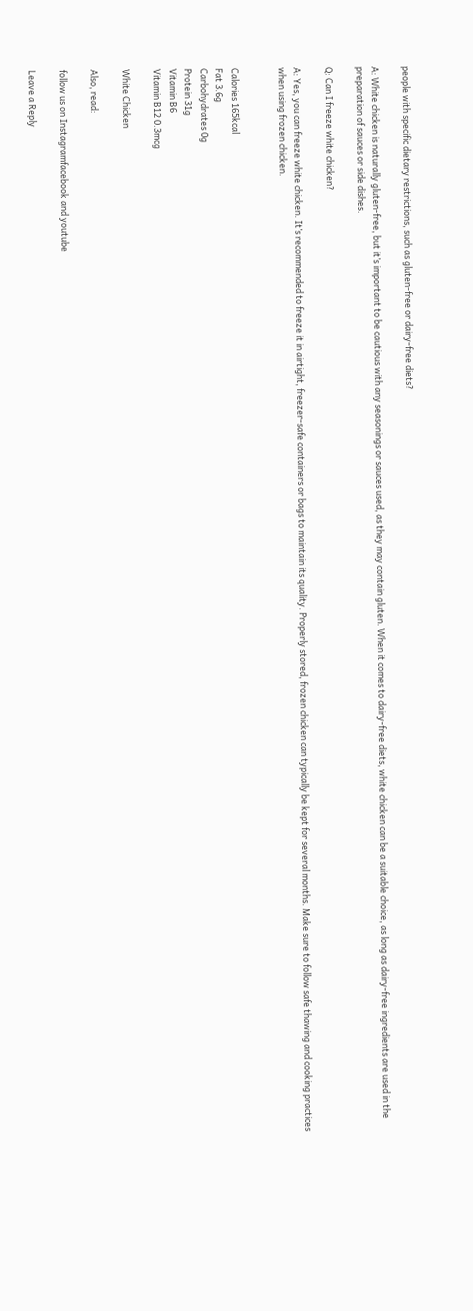people with specific dietary restrictions, such as gluten-free or dairy-free diets?

A: White chicken is naturally gluten-free, but it’s important to be cautious with any seasonings or sauces used, as they may contain gluten. When it comes to dairy-free diets, white chicken can be a suitable choice, as long as dairy-free ingredients are used in the preparation of sauces or side dishes.

Q: Can I freeze white chicken?

A: Yes, you can freeze white chicken. It’s recommended to freeze it in airtight, freezer-safe containers or bags to maintain its quality. Properly stored, frozen chicken can typically be kept for several months. Make sure to follow safe thawing and cooking practices when using frozen chicken.


Calories 165kcal
Fat 3.6g
Carbohydrates 0g
Protein 31g
Vitamin B6
Vitamin B12 0.3mcg

White Chicken

Also, read:

follow us on Instagramfacebook and youtube

Leave a Reply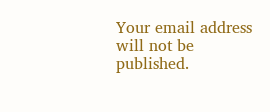Your email address will not be published.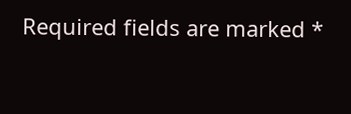Required fields are marked *